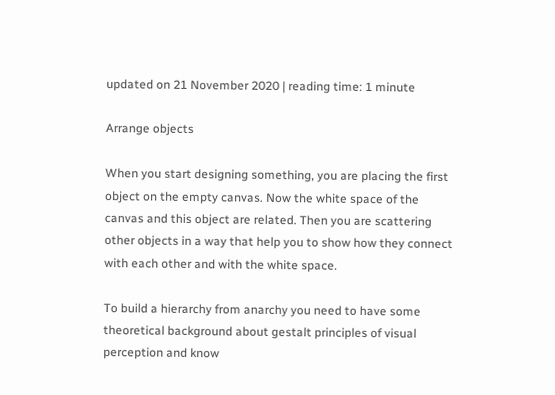updated on 21 November 2020 | reading time: 1 minute

Arrange objects

When you start designing something, you are placing the first object on the empty canvas. Now the white space of the canvas and this object are related. Then you are scattering other objects in a way that help you to show how they connect with each other and with the white space.

To build a hierarchy from anarchy you need to have some theoretical background about gestalt principles of visual perception and know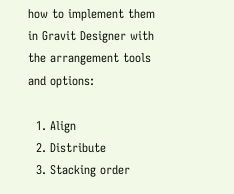how to implement them in Gravit Designer with the arrangement tools and options:

  1. Align
  2. Distribute
  3. Stacking order